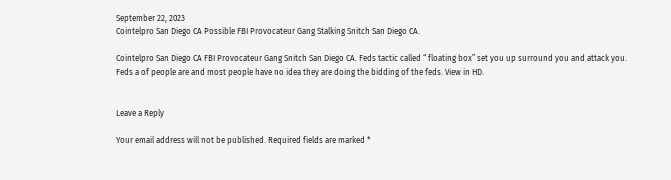September 22, 2023
Cointelpro San Diego CA Possible FBI Provocateur Gang Stalking Snitch San Diego CA.

Cointelpro San Diego CA FBI Provocateur Gang Snitch San Diego CA. Feds tactic called “ floating box” set you up surround you and attack you. Feds a of people are and most people have no idea they are doing the bidding of the feds. View in HD.


Leave a Reply

Your email address will not be published. Required fields are marked *